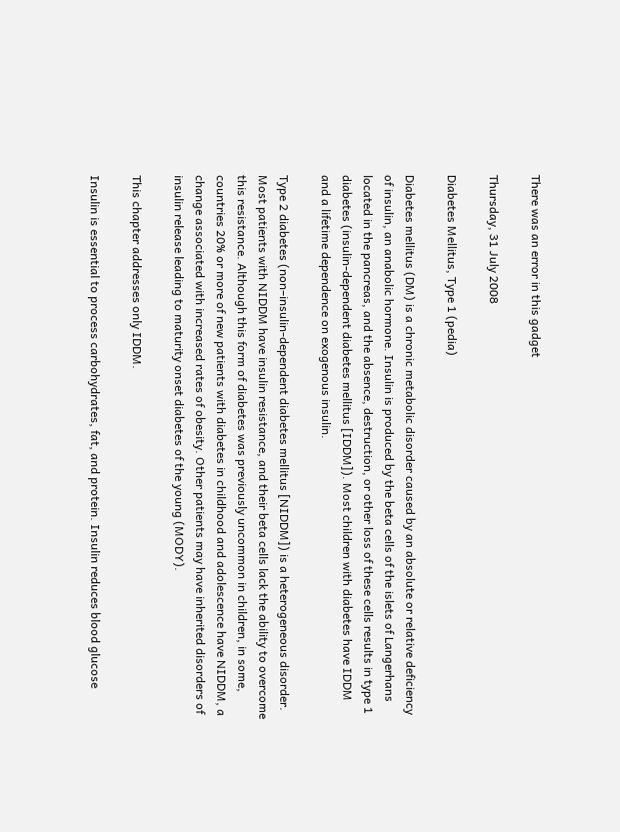There was an error in this gadget

Thursday, 31 July 2008

Diabetes Mellitus, Type 1 (pedia)

Diabetes mellitus (DM) is a chronic metabolic disorder caused by an absolute or relative deficiency of insulin, an anabolic hormone. Insulin is produced by the beta cells of the islets of Langerhans located in the pancreas, and the absence, destruction, or other loss of these cells results in type 1 diabetes (insulin-dependent diabetes mellitus [IDDM]). Most children with diabetes have IDDM and a lifetime dependence on exogenous insulin.

Type 2 diabetes (non–insulin-dependent diabetes mellitus [NIDDM]) is a heterogeneous disorder. Most patients with NIDDM have insulin resistance, and their beta cells lack the ability to overcome this resistance. Although this form of diabetes was previously uncommon in children, in some, countries 20% or more of new patients with diabetes in childhood and adolescence have NIDDM, a change associated with increased rates of obesity. Other patients may have inherited disorders of insulin release leading to maturity onset diabetes of the young (MODY).

This chapter addresses only IDDM.

Insulin is essential to process carbohydrates, fat, and protein. Insulin reduces blood glucose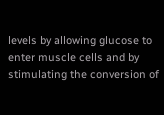levels by allowing glucose to enter muscle cells and by stimulating the conversion of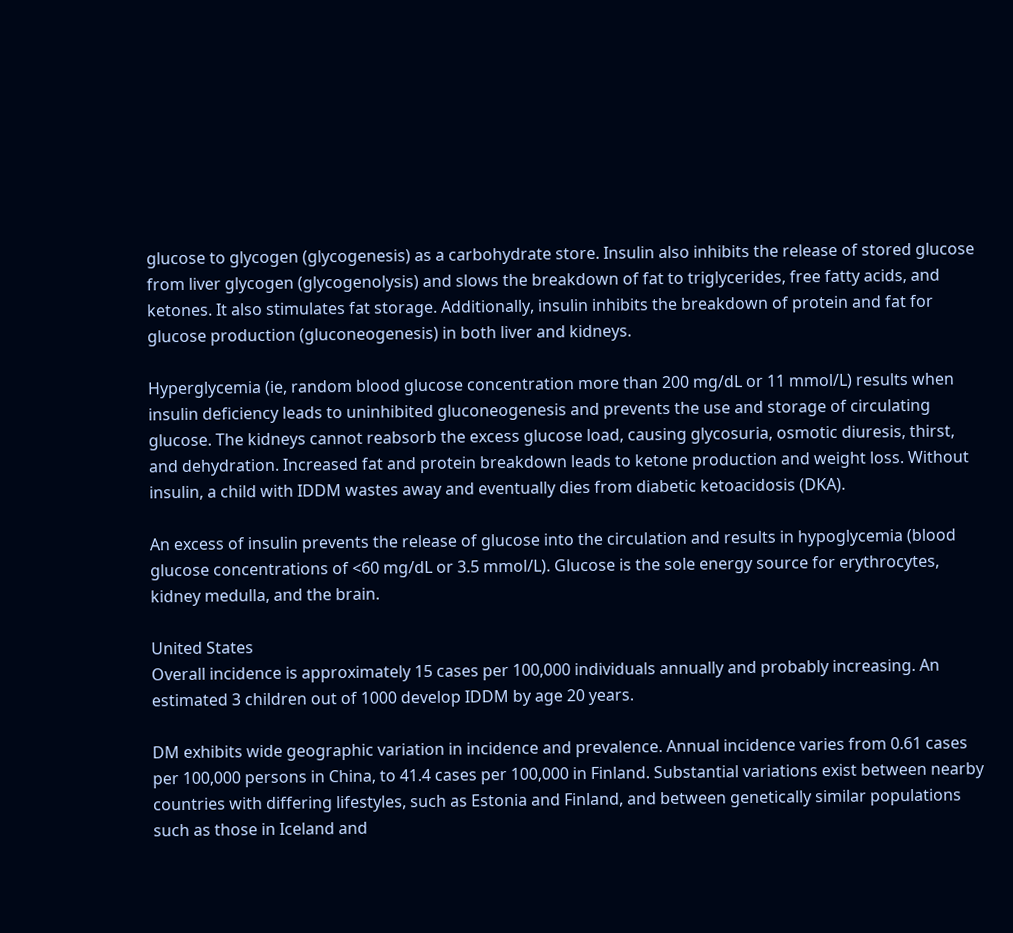glucose to glycogen (glycogenesis) as a carbohydrate store. Insulin also inhibits the release of stored glucose from liver glycogen (glycogenolysis) and slows the breakdown of fat to triglycerides, free fatty acids, and ketones. It also stimulates fat storage. Additionally, insulin inhibits the breakdown of protein and fat for glucose production (gluconeogenesis) in both liver and kidneys.

Hyperglycemia (ie, random blood glucose concentration more than 200 mg/dL or 11 mmol/L) results when insulin deficiency leads to uninhibited gluconeogenesis and prevents the use and storage of circulating glucose. The kidneys cannot reabsorb the excess glucose load, causing glycosuria, osmotic diuresis, thirst, and dehydration. Increased fat and protein breakdown leads to ketone production and weight loss. Without insulin, a child with IDDM wastes away and eventually dies from diabetic ketoacidosis (DKA).

An excess of insulin prevents the release of glucose into the circulation and results in hypoglycemia (blood glucose concentrations of <60 mg/dL or 3.5 mmol/L). Glucose is the sole energy source for erythrocytes, kidney medulla, and the brain.

United States
Overall incidence is approximately 15 cases per 100,000 individuals annually and probably increasing. An estimated 3 children out of 1000 develop IDDM by age 20 years.

DM exhibits wide geographic variation in incidence and prevalence. Annual incidence varies from 0.61 cases per 100,000 persons in China, to 41.4 cases per 100,000 in Finland. Substantial variations exist between nearby countries with differing lifestyles, such as Estonia and Finland, and between genetically similar populations such as those in Iceland and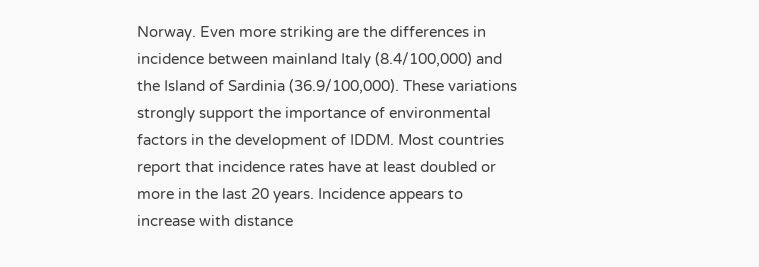Norway. Even more striking are the differences in incidence between mainland Italy (8.4/100,000) and the Island of Sardinia (36.9/100,000). These variations strongly support the importance of environmental factors in the development of IDDM. Most countries report that incidence rates have at least doubled or more in the last 20 years. Incidence appears to increase with distance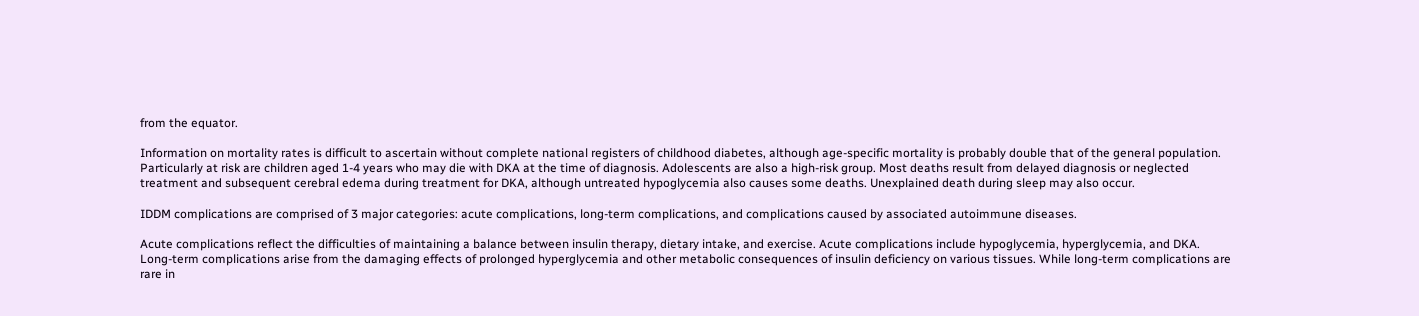from the equator.

Information on mortality rates is difficult to ascertain without complete national registers of childhood diabetes, although age-specific mortality is probably double that of the general population. Particularly at risk are children aged 1-4 years who may die with DKA at the time of diagnosis. Adolescents are also a high-risk group. Most deaths result from delayed diagnosis or neglected treatment and subsequent cerebral edema during treatment for DKA, although untreated hypoglycemia also causes some deaths. Unexplained death during sleep may also occur.

IDDM complications are comprised of 3 major categories: acute complications, long-term complications, and complications caused by associated autoimmune diseases.

Acute complications reflect the difficulties of maintaining a balance between insulin therapy, dietary intake, and exercise. Acute complications include hypoglycemia, hyperglycemia, and DKA.
Long-term complications arise from the damaging effects of prolonged hyperglycemia and other metabolic consequences of insulin deficiency on various tissues. While long-term complications are rare in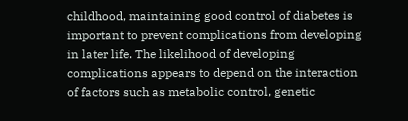childhood, maintaining good control of diabetes is important to prevent complications from developing in later life. The likelihood of developing complications appears to depend on the interaction of factors such as metabolic control, genetic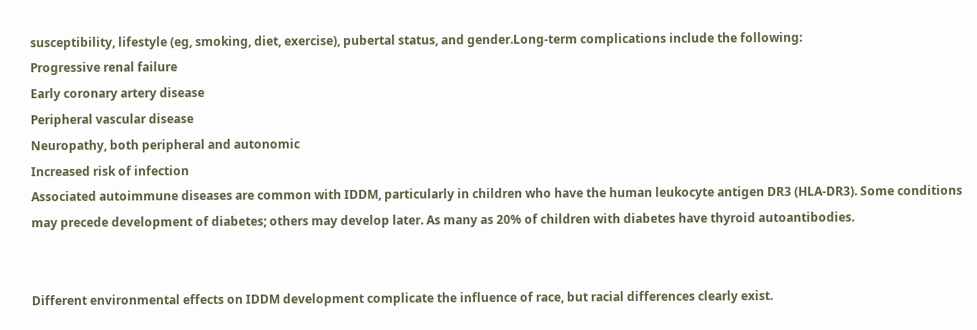susceptibility, lifestyle (eg, smoking, diet, exercise), pubertal status, and gender.Long-term complications include the following:
Progressive renal failure
Early coronary artery disease
Peripheral vascular disease
Neuropathy, both peripheral and autonomic
Increased risk of infection
Associated autoimmune diseases are common with IDDM, particularly in children who have the human leukocyte antigen DR3 (HLA-DR3). Some conditions may precede development of diabetes; others may develop later. As many as 20% of children with diabetes have thyroid autoantibodies.


Different environmental effects on IDDM development complicate the influence of race, but racial differences clearly exist.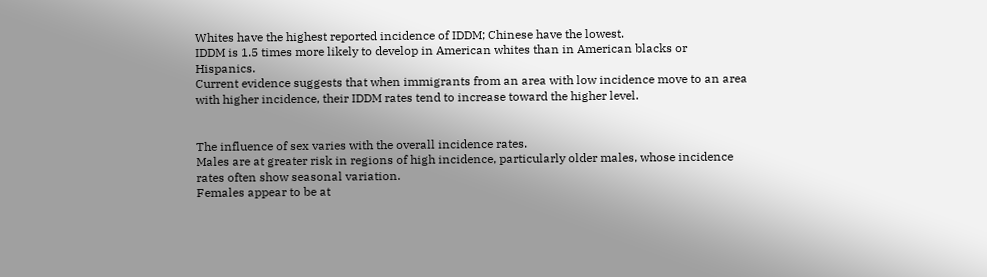Whites have the highest reported incidence of IDDM; Chinese have the lowest.
IDDM is 1.5 times more likely to develop in American whites than in American blacks or Hispanics.
Current evidence suggests that when immigrants from an area with low incidence move to an area with higher incidence, their IDDM rates tend to increase toward the higher level.


The influence of sex varies with the overall incidence rates.
Males are at greater risk in regions of high incidence, particularly older males, whose incidence rates often show seasonal variation.
Females appear to be at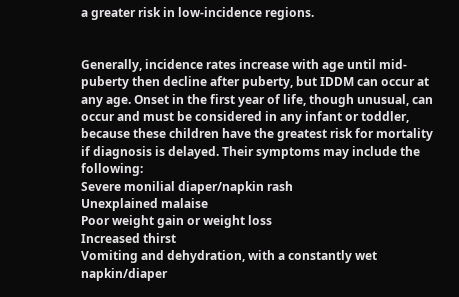a greater risk in low-incidence regions.


Generally, incidence rates increase with age until mid-puberty then decline after puberty, but IDDM can occur at any age. Onset in the first year of life, though unusual, can occur and must be considered in any infant or toddler, because these children have the greatest risk for mortality if diagnosis is delayed. Their symptoms may include the following:
Severe monilial diaper/napkin rash
Unexplained malaise
Poor weight gain or weight loss
Increased thirst
Vomiting and dehydration, with a constantly wet napkin/diaper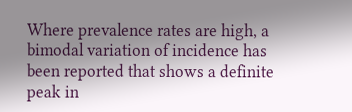Where prevalence rates are high, a bimodal variation of incidence has been reported that shows a definite peak in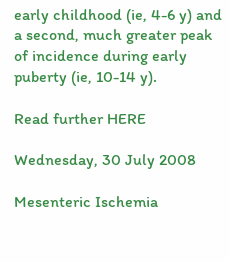early childhood (ie, 4-6 y) and a second, much greater peak of incidence during early puberty (ie, 10-14 y).

Read further HERE

Wednesday, 30 July 2008

Mesenteric Ischemia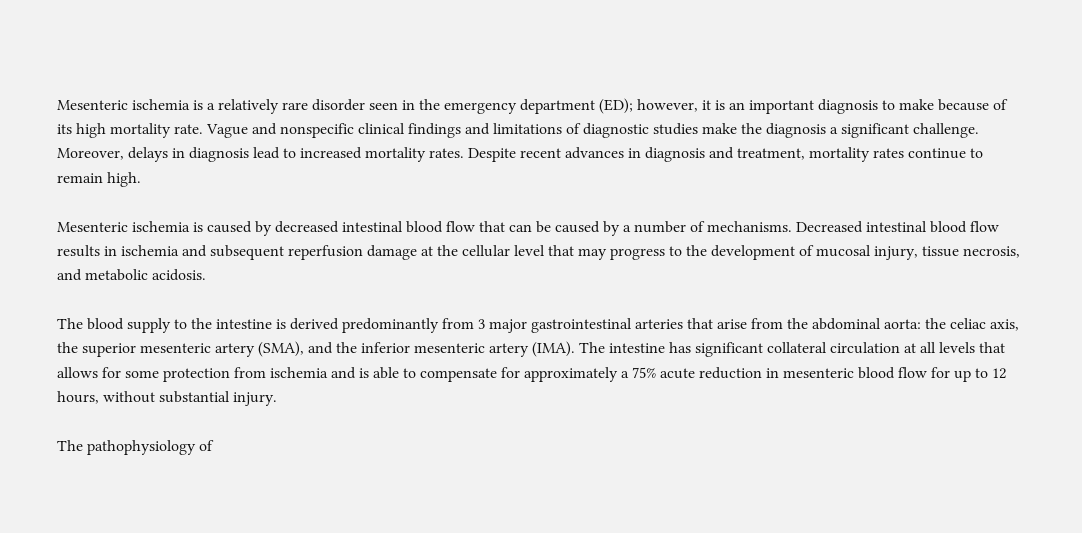Mesenteric ischemia is a relatively rare disorder seen in the emergency department (ED); however, it is an important diagnosis to make because of its high mortality rate. Vague and nonspecific clinical findings and limitations of diagnostic studies make the diagnosis a significant challenge. Moreover, delays in diagnosis lead to increased mortality rates. Despite recent advances in diagnosis and treatment, mortality rates continue to remain high.

Mesenteric ischemia is caused by decreased intestinal blood flow that can be caused by a number of mechanisms. Decreased intestinal blood flow results in ischemia and subsequent reperfusion damage at the cellular level that may progress to the development of mucosal injury, tissue necrosis, and metabolic acidosis.

The blood supply to the intestine is derived predominantly from 3 major gastrointestinal arteries that arise from the abdominal aorta: the celiac axis, the superior mesenteric artery (SMA), and the inferior mesenteric artery (IMA). The intestine has significant collateral circulation at all levels that allows for some protection from ischemia and is able to compensate for approximately a 75% acute reduction in mesenteric blood flow for up to 12 hours, without substantial injury.

The pathophysiology of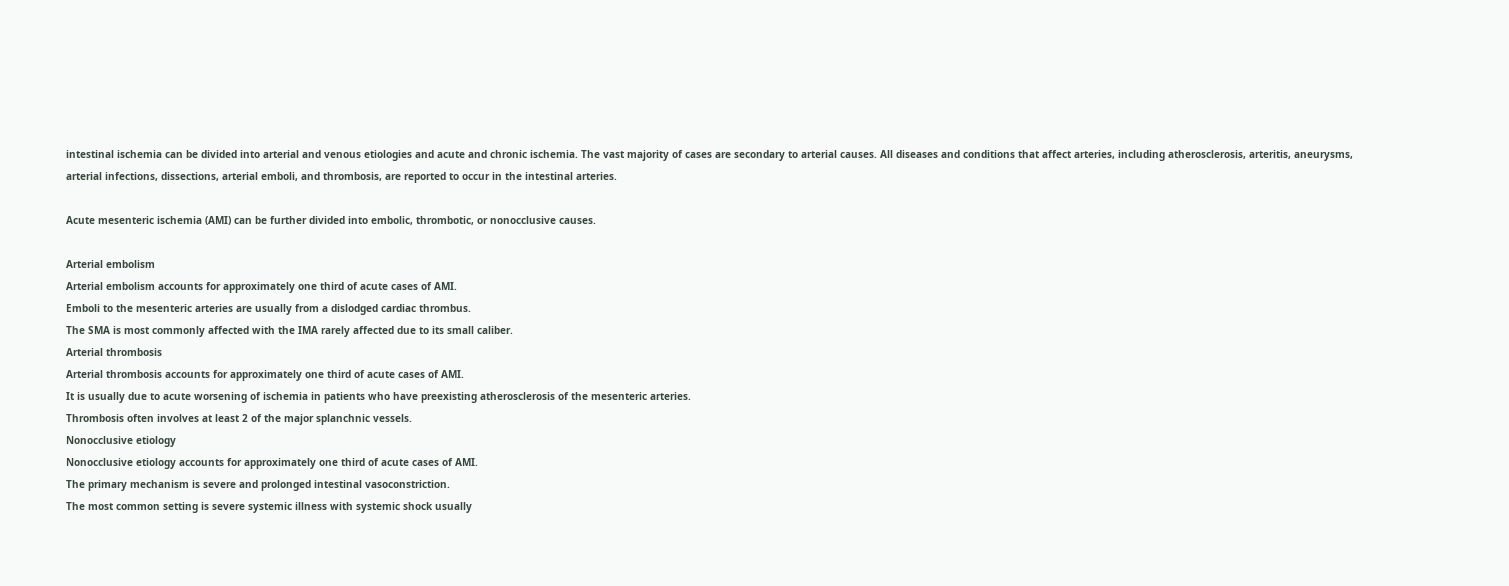intestinal ischemia can be divided into arterial and venous etiologies and acute and chronic ischemia. The vast majority of cases are secondary to arterial causes. All diseases and conditions that affect arteries, including atherosclerosis, arteritis, aneurysms, arterial infections, dissections, arterial emboli, and thrombosis, are reported to occur in the intestinal arteries.

Acute mesenteric ischemia (AMI) can be further divided into embolic, thrombotic, or nonocclusive causes.

Arterial embolism
Arterial embolism accounts for approximately one third of acute cases of AMI.
Emboli to the mesenteric arteries are usually from a dislodged cardiac thrombus.
The SMA is most commonly affected with the IMA rarely affected due to its small caliber.
Arterial thrombosis
Arterial thrombosis accounts for approximately one third of acute cases of AMI.
It is usually due to acute worsening of ischemia in patients who have preexisting atherosclerosis of the mesenteric arteries.
Thrombosis often involves at least 2 of the major splanchnic vessels.
Nonocclusive etiology
Nonocclusive etiology accounts for approximately one third of acute cases of AMI.
The primary mechanism is severe and prolonged intestinal vasoconstriction.
The most common setting is severe systemic illness with systemic shock usually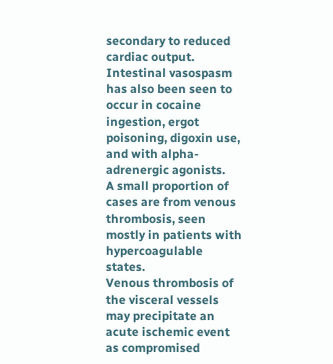secondary to reduced cardiac output.
Intestinal vasospasm has also been seen to occur in cocaine ingestion, ergot poisoning, digoxin use, and with alpha-adrenergic agonists.
A small proportion of cases are from venous thrombosis, seen mostly in patients with hypercoagulable states.
Venous thrombosis of the visceral vessels may precipitate an acute ischemic event as compromised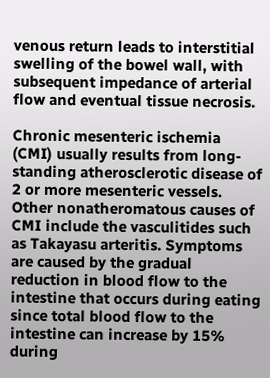venous return leads to interstitial swelling of the bowel wall, with subsequent impedance of arterial flow and eventual tissue necrosis.

Chronic mesenteric ischemia (CMI) usually results from long-standing atherosclerotic disease of 2 or more mesenteric vessels. Other nonatheromatous causes of CMI include the vasculitides such as Takayasu arteritis. Symptoms are caused by the gradual reduction in blood flow to the intestine that occurs during eating since total blood flow to the intestine can increase by 15% during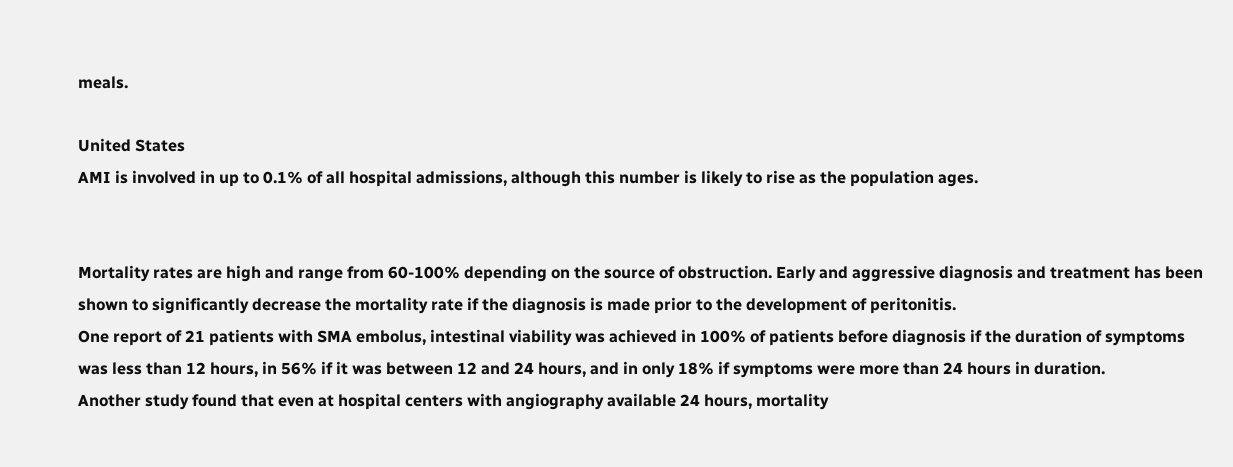meals.

United States
AMI is involved in up to 0.1% of all hospital admissions, although this number is likely to rise as the population ages.


Mortality rates are high and range from 60-100% depending on the source of obstruction. Early and aggressive diagnosis and treatment has been shown to significantly decrease the mortality rate if the diagnosis is made prior to the development of peritonitis.
One report of 21 patients with SMA embolus, intestinal viability was achieved in 100% of patients before diagnosis if the duration of symptoms was less than 12 hours, in 56% if it was between 12 and 24 hours, and in only 18% if symptoms were more than 24 hours in duration.
Another study found that even at hospital centers with angiography available 24 hours, mortality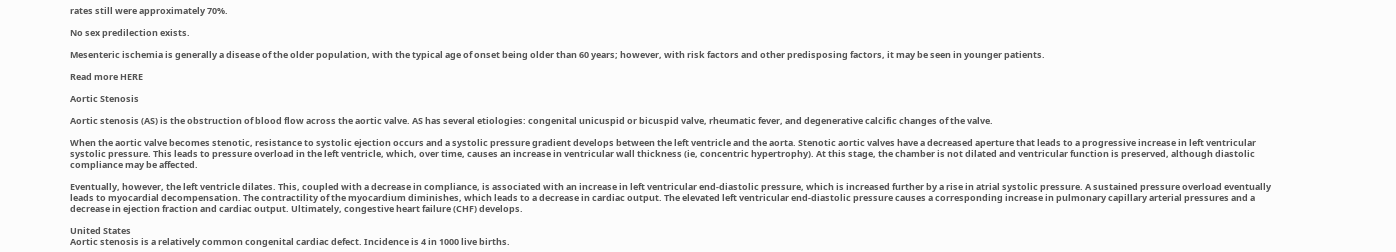rates still were approximately 70%.

No sex predilection exists.

Mesenteric ischemia is generally a disease of the older population, with the typical age of onset being older than 60 years; however, with risk factors and other predisposing factors, it may be seen in younger patients.

Read more HERE

Aortic Stenosis

Aortic stenosis (AS) is the obstruction of blood flow across the aortic valve. AS has several etiologies: congenital unicuspid or bicuspid valve, rheumatic fever, and degenerative calcific changes of the valve.

When the aortic valve becomes stenotic, resistance to systolic ejection occurs and a systolic pressure gradient develops between the left ventricle and the aorta. Stenotic aortic valves have a decreased aperture that leads to a progressive increase in left ventricular systolic pressure. This leads to pressure overload in the left ventricle, which, over time, causes an increase in ventricular wall thickness (ie, concentric hypertrophy). At this stage, the chamber is not dilated and ventricular function is preserved, although diastolic compliance may be affected.

Eventually, however, the left ventricle dilates. This, coupled with a decrease in compliance, is associated with an increase in left ventricular end-diastolic pressure, which is increased further by a rise in atrial systolic pressure. A sustained pressure overload eventually leads to myocardial decompensation. The contractility of the myocardium diminishes, which leads to a decrease in cardiac output. The elevated left ventricular end-diastolic pressure causes a corresponding increase in pulmonary capillary arterial pressures and a decrease in ejection fraction and cardiac output. Ultimately, congestive heart failure (CHF) develops.

United States
Aortic stenosis is a relatively common congenital cardiac defect. Incidence is 4 in 1000 live births.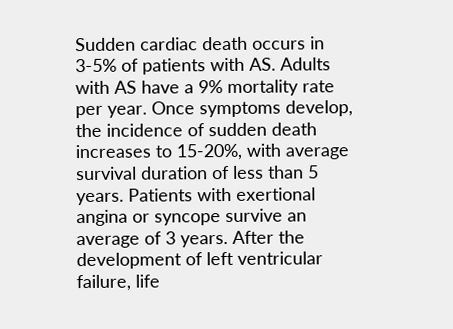Sudden cardiac death occurs in 3-5% of patients with AS. Adults with AS have a 9% mortality rate per year. Once symptoms develop, the incidence of sudden death increases to 15-20%, with average survival duration of less than 5 years. Patients with exertional angina or syncope survive an average of 3 years. After the development of left ventricular failure, life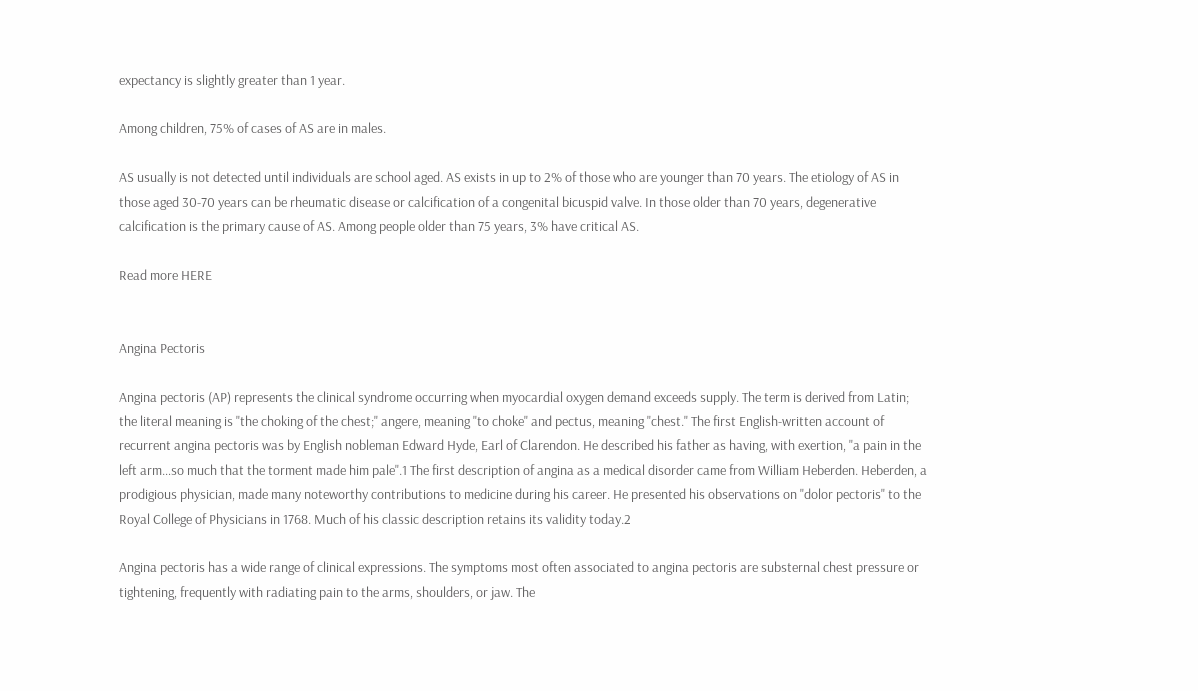expectancy is slightly greater than 1 year.

Among children, 75% of cases of AS are in males.

AS usually is not detected until individuals are school aged. AS exists in up to 2% of those who are younger than 70 years. The etiology of AS in those aged 30-70 years can be rheumatic disease or calcification of a congenital bicuspid valve. In those older than 70 years, degenerative calcification is the primary cause of AS. Among people older than 75 years, 3% have critical AS.

Read more HERE


Angina Pectoris

Angina pectoris (AP) represents the clinical syndrome occurring when myocardial oxygen demand exceeds supply. The term is derived from Latin; the literal meaning is "the choking of the chest;" angere, meaning "to choke" and pectus, meaning "chest." The first English-written account of recurrent angina pectoris was by English nobleman Edward Hyde, Earl of Clarendon. He described his father as having, with exertion, "a pain in the left arm…so much that the torment made him pale".1 The first description of angina as a medical disorder came from William Heberden. Heberden, a prodigious physician, made many noteworthy contributions to medicine during his career. He presented his observations on "dolor pectoris" to the Royal College of Physicians in 1768. Much of his classic description retains its validity today.2

Angina pectoris has a wide range of clinical expressions. The symptoms most often associated to angina pectoris are substernal chest pressure or tightening, frequently with radiating pain to the arms, shoulders, or jaw. The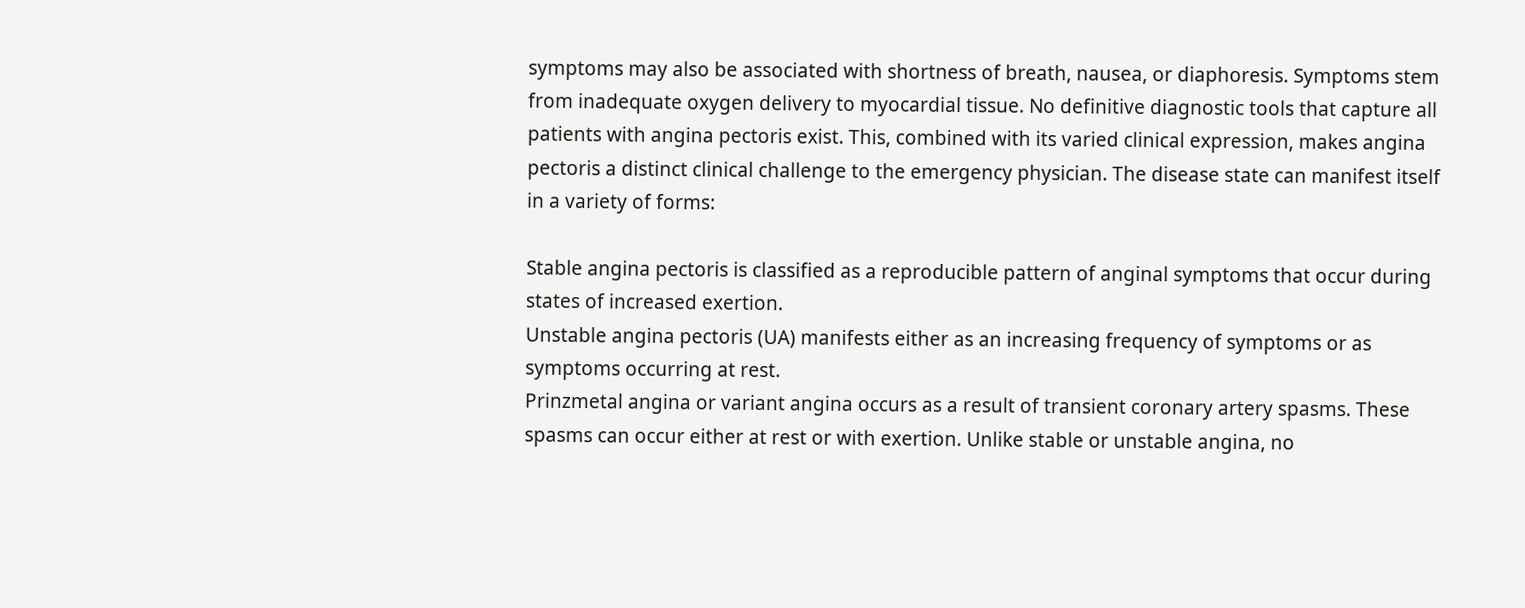symptoms may also be associated with shortness of breath, nausea, or diaphoresis. Symptoms stem from inadequate oxygen delivery to myocardial tissue. No definitive diagnostic tools that capture all patients with angina pectoris exist. This, combined with its varied clinical expression, makes angina pectoris a distinct clinical challenge to the emergency physician. The disease state can manifest itself in a variety of forms:

Stable angina pectoris is classified as a reproducible pattern of anginal symptoms that occur during states of increased exertion.
Unstable angina pectoris (UA) manifests either as an increasing frequency of symptoms or as symptoms occurring at rest.
Prinzmetal angina or variant angina occurs as a result of transient coronary artery spasms. These spasms can occur either at rest or with exertion. Unlike stable or unstable angina, no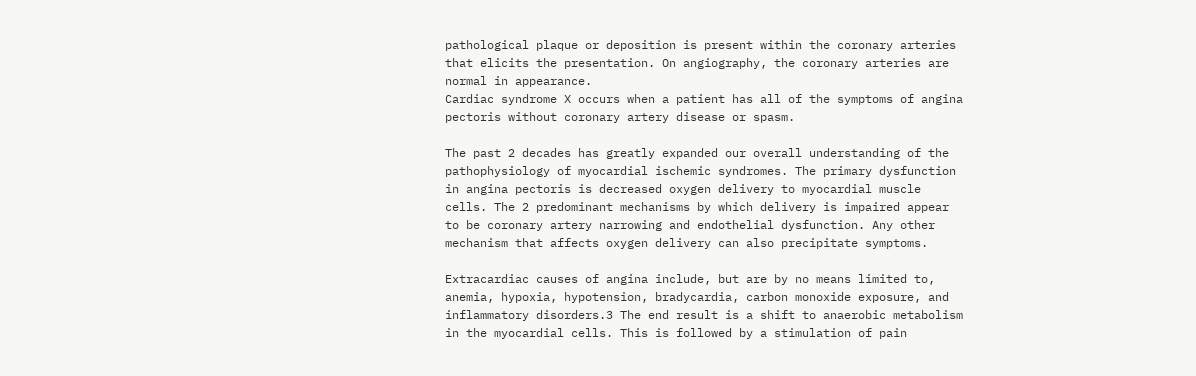pathological plaque or deposition is present within the coronary arteries that elicits the presentation. On angiography, the coronary arteries are normal in appearance.
Cardiac syndrome X occurs when a patient has all of the symptoms of angina pectoris without coronary artery disease or spasm.

The past 2 decades has greatly expanded our overall understanding of the pathophysiology of myocardial ischemic syndromes. The primary dysfunction in angina pectoris is decreased oxygen delivery to myocardial muscle cells. The 2 predominant mechanisms by which delivery is impaired appear to be coronary artery narrowing and endothelial dysfunction. Any other mechanism that affects oxygen delivery can also precipitate symptoms.

Extracardiac causes of angina include, but are by no means limited to, anemia, hypoxia, hypotension, bradycardia, carbon monoxide exposure, and inflammatory disorders.3 The end result is a shift to anaerobic metabolism in the myocardial cells. This is followed by a stimulation of pain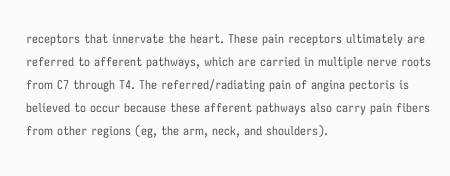receptors that innervate the heart. These pain receptors ultimately are referred to afferent pathways, which are carried in multiple nerve roots from C7 through T4. The referred/radiating pain of angina pectoris is believed to occur because these afferent pathways also carry pain fibers from other regions (eg, the arm, neck, and shoulders).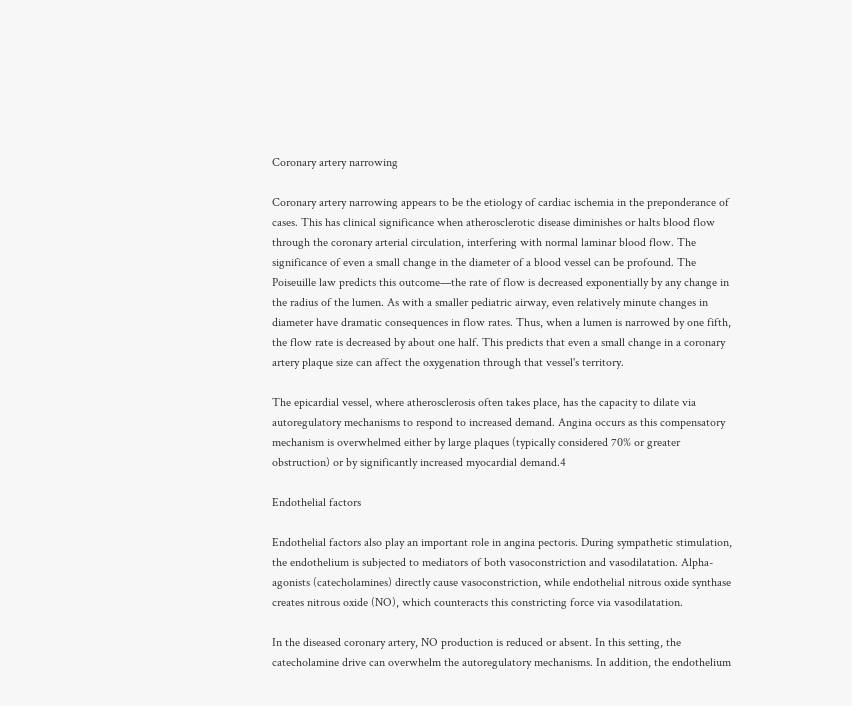Coronary artery narrowing

Coronary artery narrowing appears to be the etiology of cardiac ischemia in the preponderance of cases. This has clinical significance when atherosclerotic disease diminishes or halts blood flow through the coronary arterial circulation, interfering with normal laminar blood flow. The significance of even a small change in the diameter of a blood vessel can be profound. The Poiseuille law predicts this outcome—the rate of flow is decreased exponentially by any change in the radius of the lumen. As with a smaller pediatric airway, even relatively minute changes in diameter have dramatic consequences in flow rates. Thus, when a lumen is narrowed by one fifth, the flow rate is decreased by about one half. This predicts that even a small change in a coronary artery plaque size can affect the oxygenation through that vessel's territory.

The epicardial vessel, where atherosclerosis often takes place, has the capacity to dilate via autoregulatory mechanisms to respond to increased demand. Angina occurs as this compensatory mechanism is overwhelmed either by large plaques (typically considered 70% or greater obstruction) or by significantly increased myocardial demand.4

Endothelial factors

Endothelial factors also play an important role in angina pectoris. During sympathetic stimulation, the endothelium is subjected to mediators of both vasoconstriction and vasodilatation. Alpha-agonists (catecholamines) directly cause vasoconstriction, while endothelial nitrous oxide synthase creates nitrous oxide (NO), which counteracts this constricting force via vasodilatation.

In the diseased coronary artery, NO production is reduced or absent. In this setting, the catecholamine drive can overwhelm the autoregulatory mechanisms. In addition, the endothelium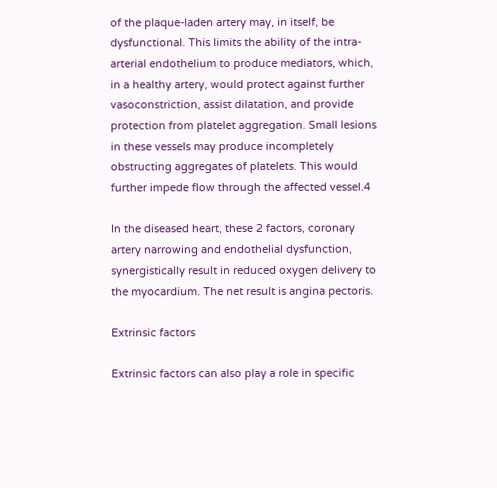of the plaque-laden artery may, in itself, be dysfunctional. This limits the ability of the intra-arterial endothelium to produce mediators, which, in a healthy artery, would protect against further vasoconstriction, assist dilatation, and provide protection from platelet aggregation. Small lesions in these vessels may produce incompletely obstructing aggregates of platelets. This would further impede flow through the affected vessel.4

In the diseased heart, these 2 factors, coronary artery narrowing and endothelial dysfunction, synergistically result in reduced oxygen delivery to the myocardium. The net result is angina pectoris.

Extrinsic factors

Extrinsic factors can also play a role in specific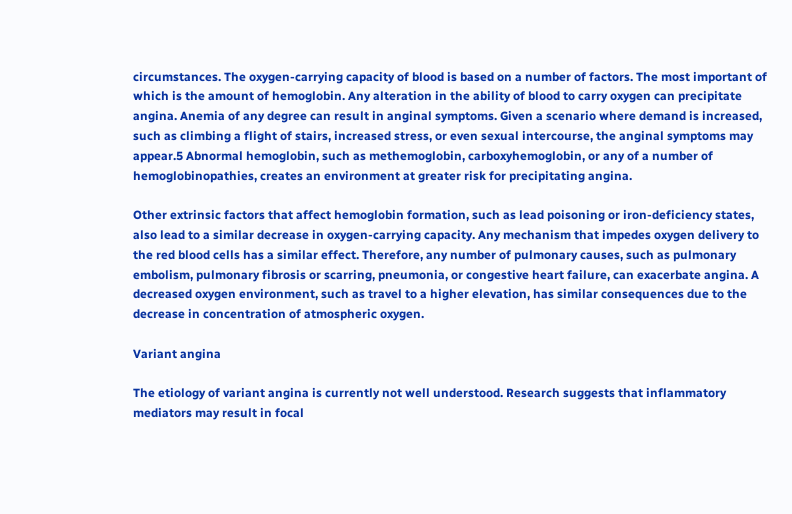circumstances. The oxygen-carrying capacity of blood is based on a number of factors. The most important of which is the amount of hemoglobin. Any alteration in the ability of blood to carry oxygen can precipitate angina. Anemia of any degree can result in anginal symptoms. Given a scenario where demand is increased, such as climbing a flight of stairs, increased stress, or even sexual intercourse, the anginal symptoms may appear.5 Abnormal hemoglobin, such as methemoglobin, carboxyhemoglobin, or any of a number of hemoglobinopathies, creates an environment at greater risk for precipitating angina.

Other extrinsic factors that affect hemoglobin formation, such as lead poisoning or iron-deficiency states, also lead to a similar decrease in oxygen-carrying capacity. Any mechanism that impedes oxygen delivery to the red blood cells has a similar effect. Therefore, any number of pulmonary causes, such as pulmonary embolism, pulmonary fibrosis or scarring, pneumonia, or congestive heart failure, can exacerbate angina. A decreased oxygen environment, such as travel to a higher elevation, has similar consequences due to the decrease in concentration of atmospheric oxygen.

Variant angina

The etiology of variant angina is currently not well understood. Research suggests that inflammatory mediators may result in focal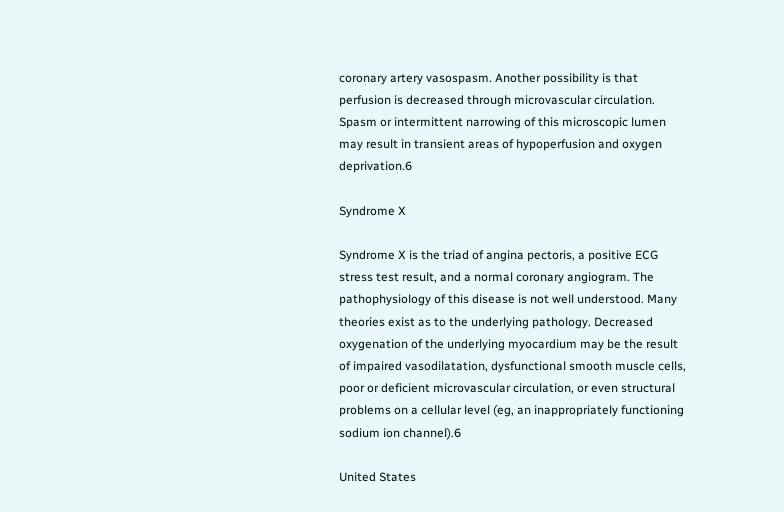coronary artery vasospasm. Another possibility is that perfusion is decreased through microvascular circulation. Spasm or intermittent narrowing of this microscopic lumen may result in transient areas of hypoperfusion and oxygen deprivation.6

Syndrome X

Syndrome X is the triad of angina pectoris, a positive ECG stress test result, and a normal coronary angiogram. The pathophysiology of this disease is not well understood. Many theories exist as to the underlying pathology. Decreased oxygenation of the underlying myocardium may be the result of impaired vasodilatation, dysfunctional smooth muscle cells, poor or deficient microvascular circulation, or even structural problems on a cellular level (eg, an inappropriately functioning sodium ion channel).6

United States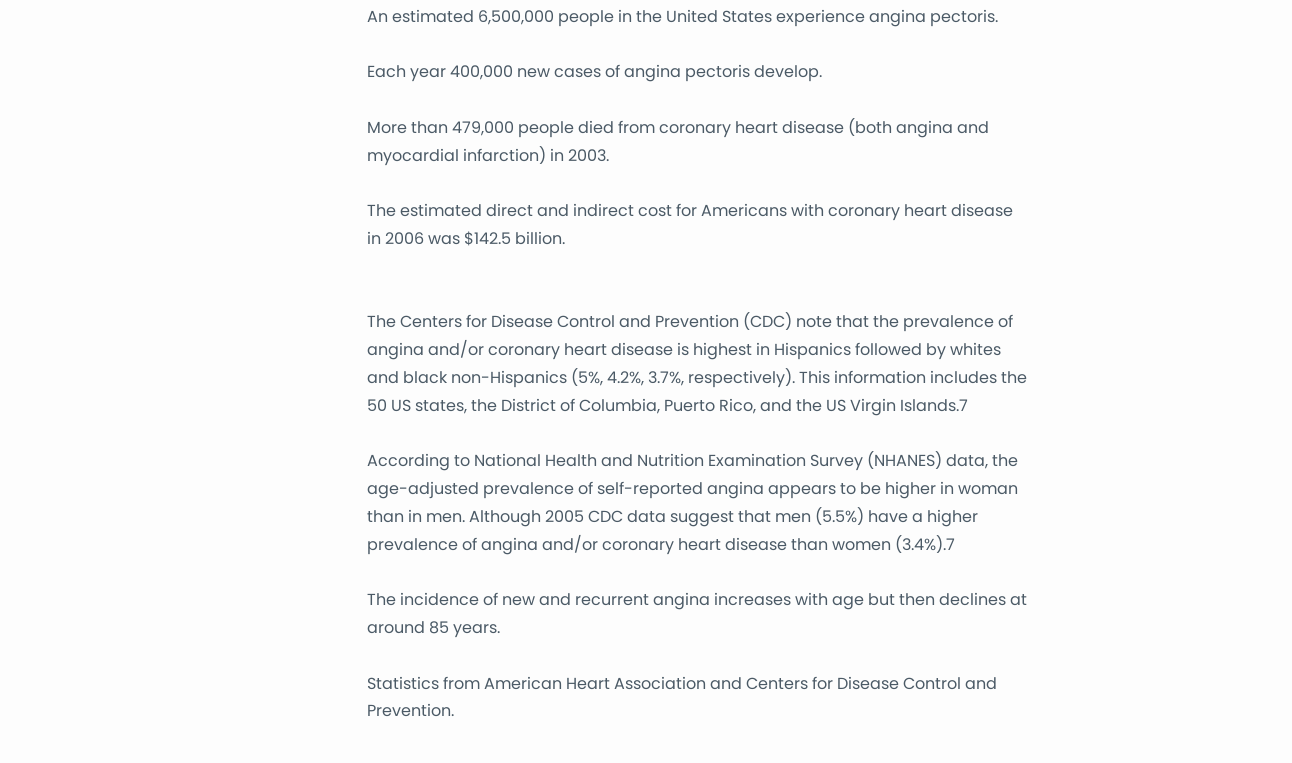An estimated 6,500,000 people in the United States experience angina pectoris.

Each year 400,000 new cases of angina pectoris develop.

More than 479,000 people died from coronary heart disease (both angina and myocardial infarction) in 2003.

The estimated direct and indirect cost for Americans with coronary heart disease in 2006 was $142.5 billion.


The Centers for Disease Control and Prevention (CDC) note that the prevalence of angina and/or coronary heart disease is highest in Hispanics followed by whites and black non-Hispanics (5%, 4.2%, 3.7%, respectively). This information includes the 50 US states, the District of Columbia, Puerto Rico, and the US Virgin Islands.7

According to National Health and Nutrition Examination Survey (NHANES) data, the age-adjusted prevalence of self-reported angina appears to be higher in woman than in men. Although 2005 CDC data suggest that men (5.5%) have a higher prevalence of angina and/or coronary heart disease than women (3.4%).7

The incidence of new and recurrent angina increases with age but then declines at around 85 years.

Statistics from American Heart Association and Centers for Disease Control and Prevention.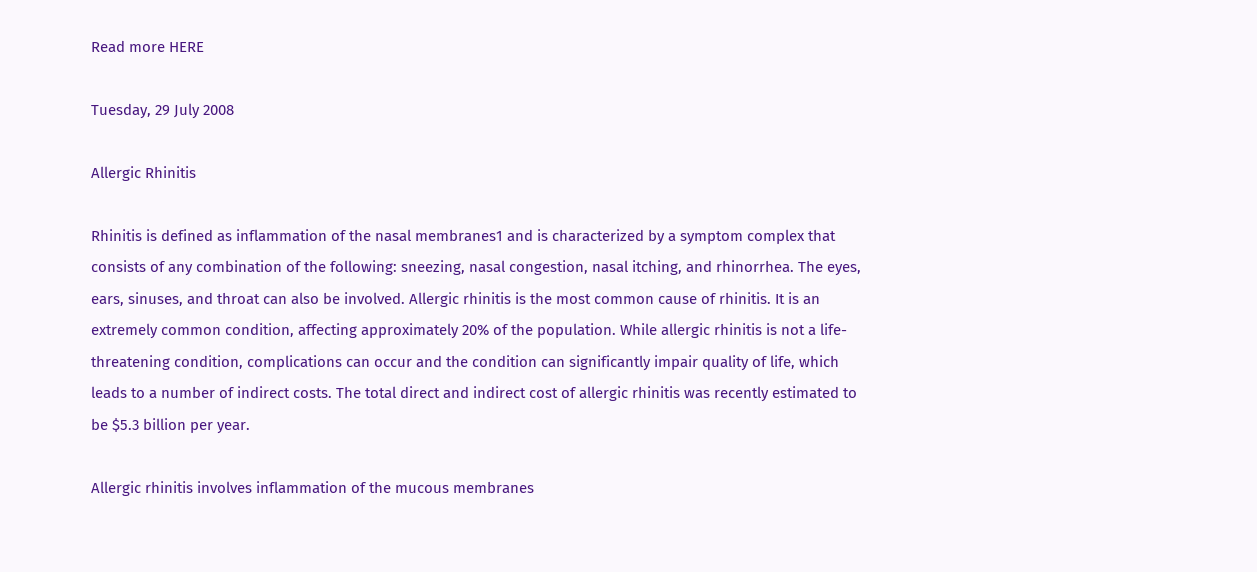Read more HERE

Tuesday, 29 July 2008

Allergic Rhinitis

Rhinitis is defined as inflammation of the nasal membranes1 and is characterized by a symptom complex that consists of any combination of the following: sneezing, nasal congestion, nasal itching, and rhinorrhea. The eyes, ears, sinuses, and throat can also be involved. Allergic rhinitis is the most common cause of rhinitis. It is an extremely common condition, affecting approximately 20% of the population. While allergic rhinitis is not a life-threatening condition, complications can occur and the condition can significantly impair quality of life, which leads to a number of indirect costs. The total direct and indirect cost of allergic rhinitis was recently estimated to be $5.3 billion per year.

Allergic rhinitis involves inflammation of the mucous membranes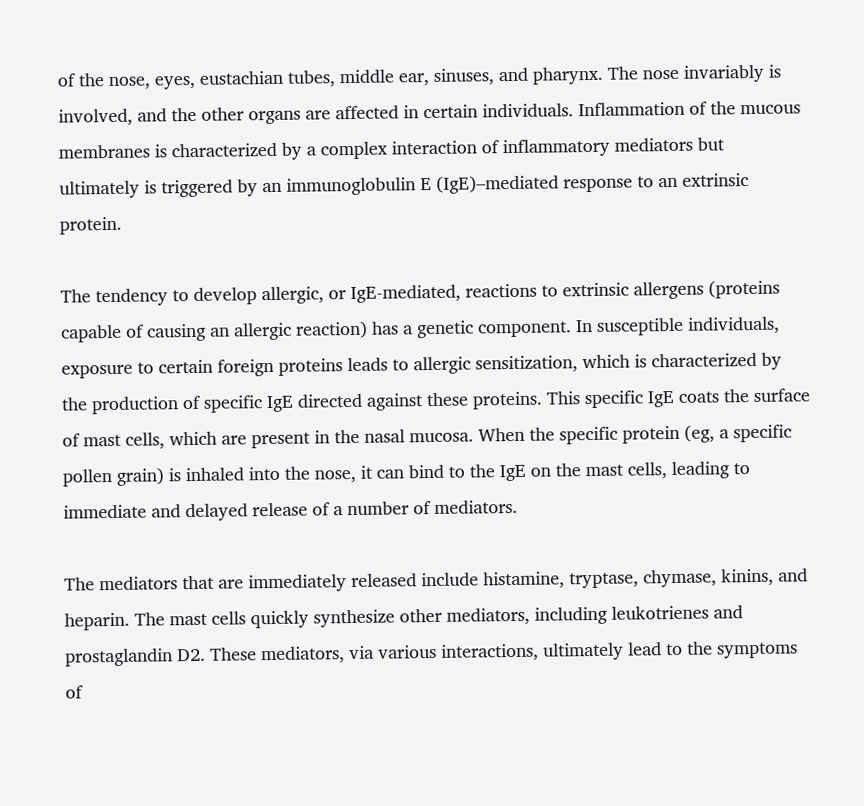of the nose, eyes, eustachian tubes, middle ear, sinuses, and pharynx. The nose invariably is involved, and the other organs are affected in certain individuals. Inflammation of the mucous membranes is characterized by a complex interaction of inflammatory mediators but ultimately is triggered by an immunoglobulin E (IgE)–mediated response to an extrinsic protein.

The tendency to develop allergic, or IgE-mediated, reactions to extrinsic allergens (proteins capable of causing an allergic reaction) has a genetic component. In susceptible individuals, exposure to certain foreign proteins leads to allergic sensitization, which is characterized by the production of specific IgE directed against these proteins. This specific IgE coats the surface of mast cells, which are present in the nasal mucosa. When the specific protein (eg, a specific pollen grain) is inhaled into the nose, it can bind to the IgE on the mast cells, leading to immediate and delayed release of a number of mediators.

The mediators that are immediately released include histamine, tryptase, chymase, kinins, and heparin. The mast cells quickly synthesize other mediators, including leukotrienes and prostaglandin D2. These mediators, via various interactions, ultimately lead to the symptoms of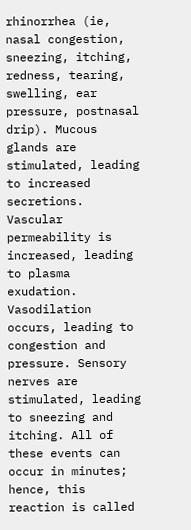rhinorrhea (ie, nasal congestion, sneezing, itching, redness, tearing, swelling, ear pressure, postnasal drip). Mucous glands are stimulated, leading to increased secretions. Vascular permeability is increased, leading to plasma exudation. Vasodilation occurs, leading to congestion and pressure. Sensory nerves are stimulated, leading to sneezing and itching. All of these events can occur in minutes; hence, this reaction is called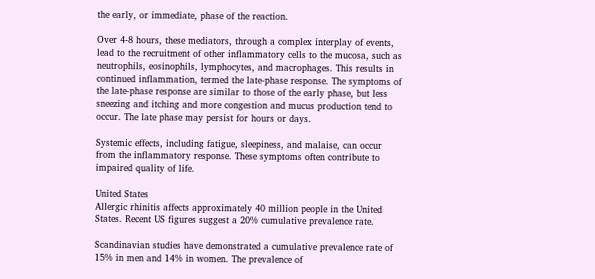the early, or immediate, phase of the reaction.

Over 4-8 hours, these mediators, through a complex interplay of events, lead to the recruitment of other inflammatory cells to the mucosa, such as neutrophils, eosinophils, lymphocytes, and macrophages. This results in continued inflammation, termed the late-phase response. The symptoms of the late-phase response are similar to those of the early phase, but less sneezing and itching and more congestion and mucus production tend to occur. The late phase may persist for hours or days.

Systemic effects, including fatigue, sleepiness, and malaise, can occur from the inflammatory response. These symptoms often contribute to impaired quality of life.

United States
Allergic rhinitis affects approximately 40 million people in the United States. Recent US figures suggest a 20% cumulative prevalence rate.

Scandinavian studies have demonstrated a cumulative prevalence rate of 15% in men and 14% in women. The prevalence of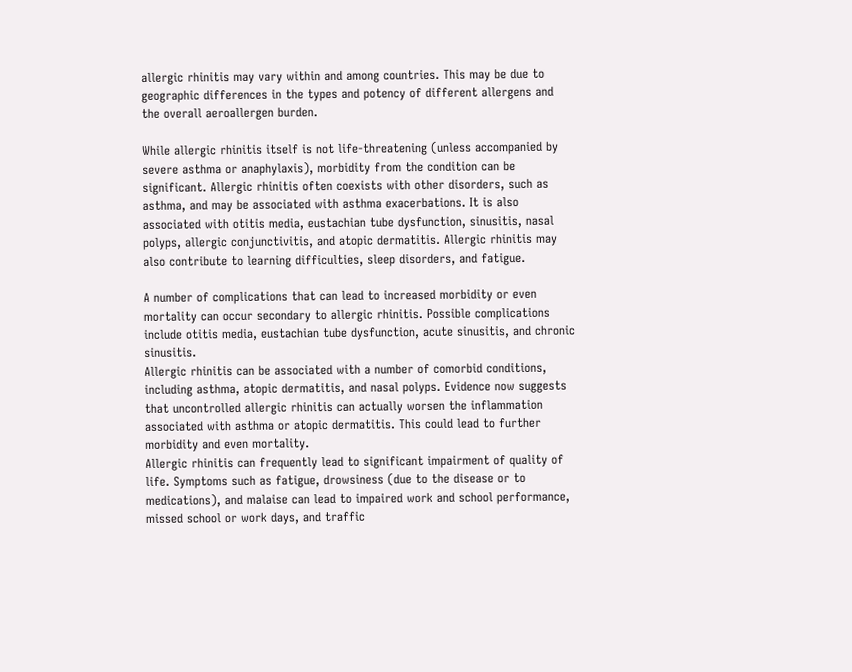allergic rhinitis may vary within and among countries. This may be due to geographic differences in the types and potency of different allergens and the overall aeroallergen burden.

While allergic rhinitis itself is not life-threatening (unless accompanied by severe asthma or anaphylaxis), morbidity from the condition can be significant. Allergic rhinitis often coexists with other disorders, such as asthma, and may be associated with asthma exacerbations. It is also associated with otitis media, eustachian tube dysfunction, sinusitis, nasal polyps, allergic conjunctivitis, and atopic dermatitis. Allergic rhinitis may also contribute to learning difficulties, sleep disorders, and fatigue.

A number of complications that can lead to increased morbidity or even mortality can occur secondary to allergic rhinitis. Possible complications include otitis media, eustachian tube dysfunction, acute sinusitis, and chronic sinusitis.
Allergic rhinitis can be associated with a number of comorbid conditions, including asthma, atopic dermatitis, and nasal polyps. Evidence now suggests that uncontrolled allergic rhinitis can actually worsen the inflammation associated with asthma or atopic dermatitis. This could lead to further morbidity and even mortality.
Allergic rhinitis can frequently lead to significant impairment of quality of life. Symptoms such as fatigue, drowsiness (due to the disease or to medications), and malaise can lead to impaired work and school performance, missed school or work days, and traffic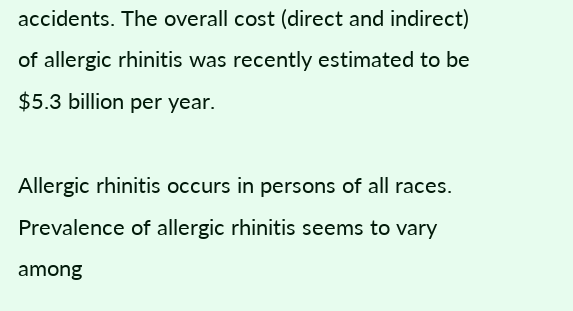accidents. The overall cost (direct and indirect) of allergic rhinitis was recently estimated to be $5.3 billion per year.

Allergic rhinitis occurs in persons of all races. Prevalence of allergic rhinitis seems to vary among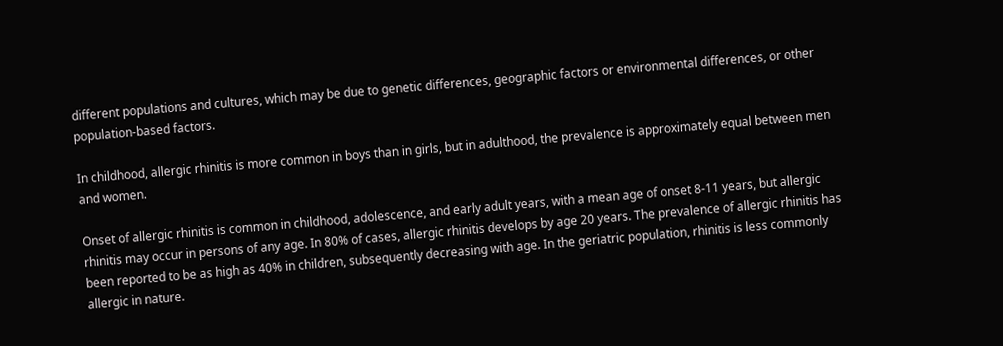different populations and cultures, which may be due to genetic differences, geographic factors or environmental differences, or other population-based factors.

In childhood, allergic rhinitis is more common in boys than in girls, but in adulthood, the prevalence is approximately equal between men and women.

Onset of allergic rhinitis is common in childhood, adolescence, and early adult years, with a mean age of onset 8-11 years, but allergic rhinitis may occur in persons of any age. In 80% of cases, allergic rhinitis develops by age 20 years. The prevalence of allergic rhinitis has been reported to be as high as 40% in children, subsequently decreasing with age. In the geriatric population, rhinitis is less commonly allergic in nature.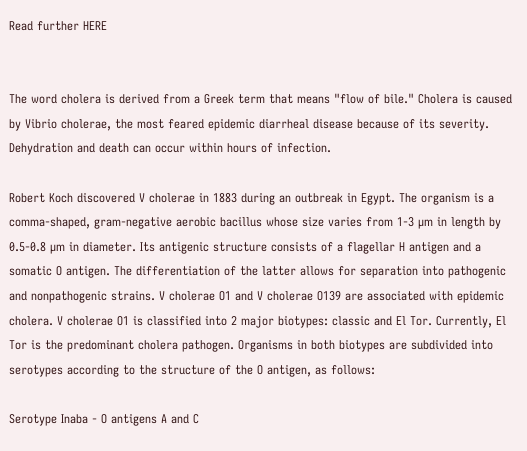Read further HERE


The word cholera is derived from a Greek term that means "flow of bile." Cholera is caused by Vibrio cholerae, the most feared epidemic diarrheal disease because of its severity. Dehydration and death can occur within hours of infection.

Robert Koch discovered V cholerae in 1883 during an outbreak in Egypt. The organism is a comma-shaped, gram-negative aerobic bacillus whose size varies from 1-3 µm in length by 0.5-0.8 µm in diameter. Its antigenic structure consists of a flagellar H antigen and a somatic O antigen. The differentiation of the latter allows for separation into pathogenic and nonpathogenic strains. V cholerae O1 and V cholerae O139 are associated with epidemic cholera. V cholerae O1 is classified into 2 major biotypes: classic and El Tor. Currently, El Tor is the predominant cholera pathogen. Organisms in both biotypes are subdivided into serotypes according to the structure of the O antigen, as follows:

Serotype Inaba - O antigens A and C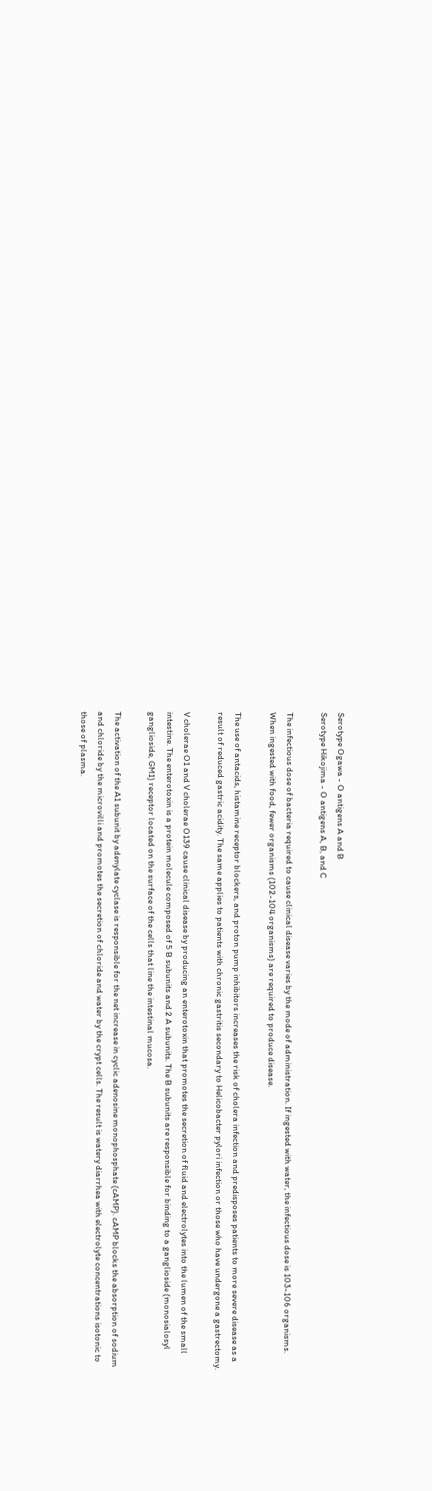Serotype Ogawa - O antigens A and B
Serotype Hikojima - O antigens A, B, and C

The infectious dose of bacteria required to cause clinical disease varies by the mode of administration. If ingested with water, the infectious dose is 103-106 organisms. When ingested with food, fewer organisms (102-104 organisms) are required to produce disease.

The use of antacids, histamine receptor blockers, and proton pump inhibitors increases the risk of cholera infection and predisposes patients to more severe disease as a result of reduced gastric acidity. The same applies to patients with chronic gastritis secondary to Helicobacter pylori infection or those who have undergone a gastrectomy.

V cholerae O1 and V cholerae O139 cause clinical disease by producing an enterotoxin that promotes the secretion of fluid and electrolytes into the lumen of the small intestine. The enterotoxin is a protein molecule composed of 5 B subunits and 2 A subunits. The B subunits are responsible for binding to a ganglioside (monosialosyl ganglioside, GM1) receptor located on the surface of the cells that line the intestinal mucosa.

The activation of the A1 subunit by adenylate cyclase is responsible for the net increase in cyclic adenosine monophosphate (cAMP). cAMP blocks the absorption of sodium and chloride by the microvilli and promotes the secretion of chloride and water by the crypt cells. The result is watery diarrhea with electrolyte concentrations isotonic to those of plasma.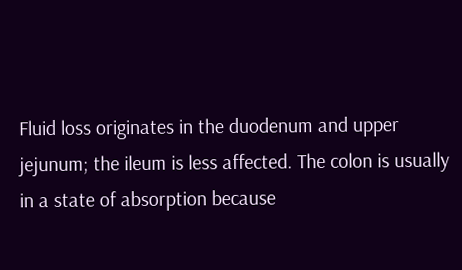Fluid loss originates in the duodenum and upper jejunum; the ileum is less affected. The colon is usually in a state of absorption because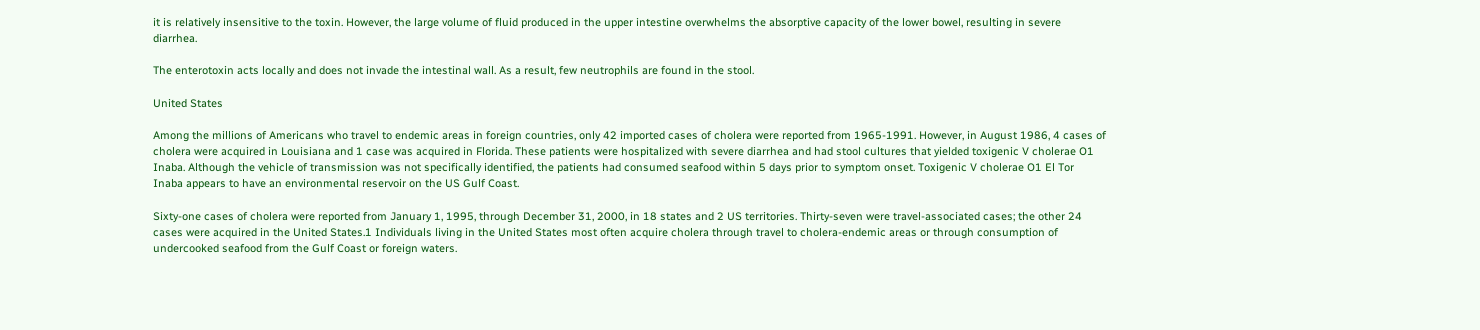it is relatively insensitive to the toxin. However, the large volume of fluid produced in the upper intestine overwhelms the absorptive capacity of the lower bowel, resulting in severe diarrhea.

The enterotoxin acts locally and does not invade the intestinal wall. As a result, few neutrophils are found in the stool.

United States

Among the millions of Americans who travel to endemic areas in foreign countries, only 42 imported cases of cholera were reported from 1965-1991. However, in August 1986, 4 cases of cholera were acquired in Louisiana and 1 case was acquired in Florida. These patients were hospitalized with severe diarrhea and had stool cultures that yielded toxigenic V cholerae O1 Inaba. Although the vehicle of transmission was not specifically identified, the patients had consumed seafood within 5 days prior to symptom onset. Toxigenic V cholerae O1 El Tor Inaba appears to have an environmental reservoir on the US Gulf Coast.

Sixty-one cases of cholera were reported from January 1, 1995, through December 31, 2000, in 18 states and 2 US territories. Thirty-seven were travel-associated cases; the other 24 cases were acquired in the United States.1 Individuals living in the United States most often acquire cholera through travel to cholera-endemic areas or through consumption of undercooked seafood from the Gulf Coast or foreign waters.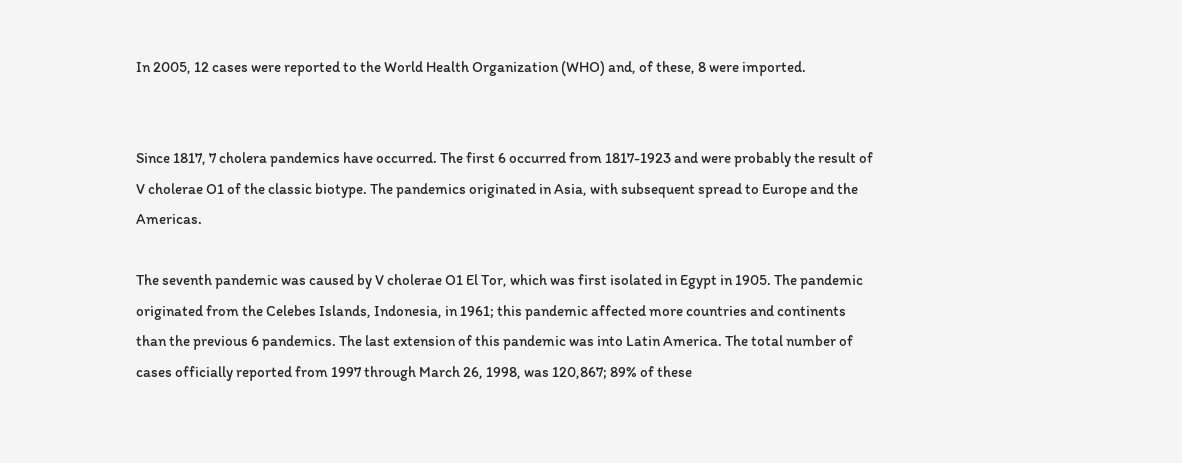In 2005, 12 cases were reported to the World Health Organization (WHO) and, of these, 8 were imported.


Since 1817, 7 cholera pandemics have occurred. The first 6 occurred from 1817-1923 and were probably the result of V cholerae O1 of the classic biotype. The pandemics originated in Asia, with subsequent spread to Europe and the Americas.

The seventh pandemic was caused by V cholerae O1 El Tor, which was first isolated in Egypt in 1905. The pandemic originated from the Celebes Islands, Indonesia, in 1961; this pandemic affected more countries and continents than the previous 6 pandemics. The last extension of this pandemic was into Latin America. The total number of cases officially reported from 1997 through March 26, 1998, was 120,867; 89% of these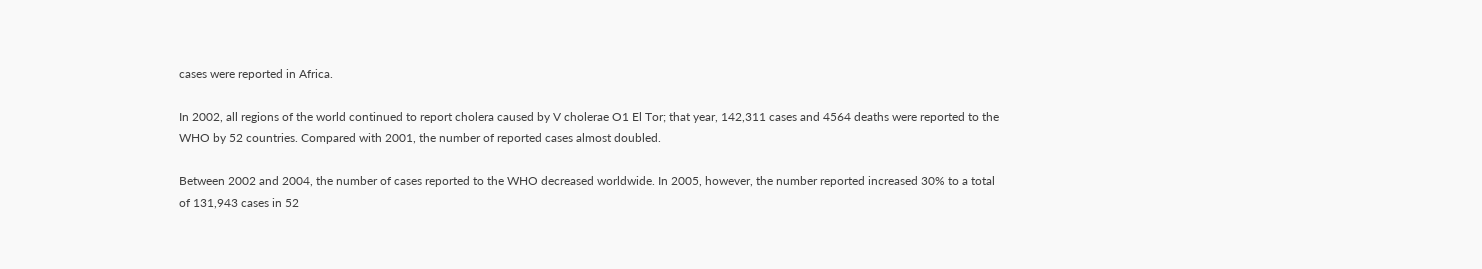cases were reported in Africa.

In 2002, all regions of the world continued to report cholera caused by V cholerae O1 El Tor; that year, 142,311 cases and 4564 deaths were reported to the WHO by 52 countries. Compared with 2001, the number of reported cases almost doubled.

Between 2002 and 2004, the number of cases reported to the WHO decreased worldwide. In 2005, however, the number reported increased 30% to a total of 131,943 cases in 52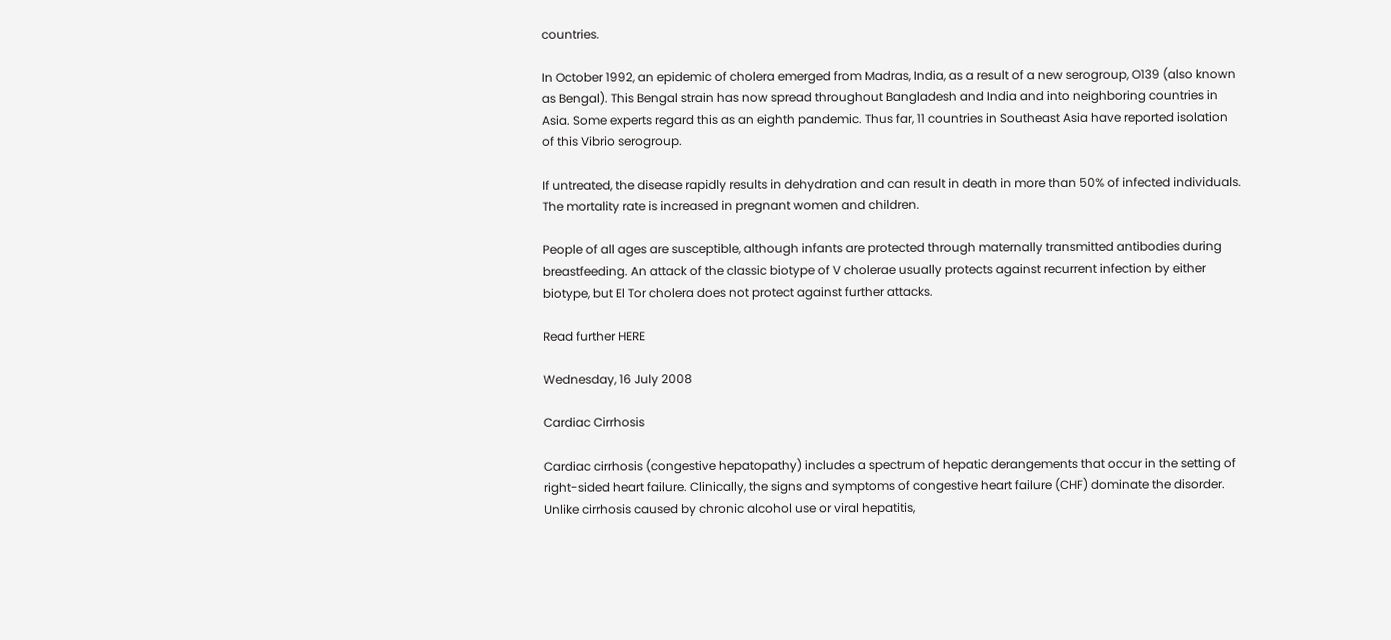countries.

In October 1992, an epidemic of cholera emerged from Madras, India, as a result of a new serogroup, O139 (also known as Bengal). This Bengal strain has now spread throughout Bangladesh and India and into neighboring countries in Asia. Some experts regard this as an eighth pandemic. Thus far, 11 countries in Southeast Asia have reported isolation of this Vibrio serogroup.

If untreated, the disease rapidly results in dehydration and can result in death in more than 50% of infected individuals. The mortality rate is increased in pregnant women and children.

People of all ages are susceptible, although infants are protected through maternally transmitted antibodies during breastfeeding. An attack of the classic biotype of V cholerae usually protects against recurrent infection by either biotype, but El Tor cholera does not protect against further attacks.

Read further HERE

Wednesday, 16 July 2008

Cardiac Cirrhosis

Cardiac cirrhosis (congestive hepatopathy) includes a spectrum of hepatic derangements that occur in the setting of right-sided heart failure. Clinically, the signs and symptoms of congestive heart failure (CHF) dominate the disorder. Unlike cirrhosis caused by chronic alcohol use or viral hepatitis,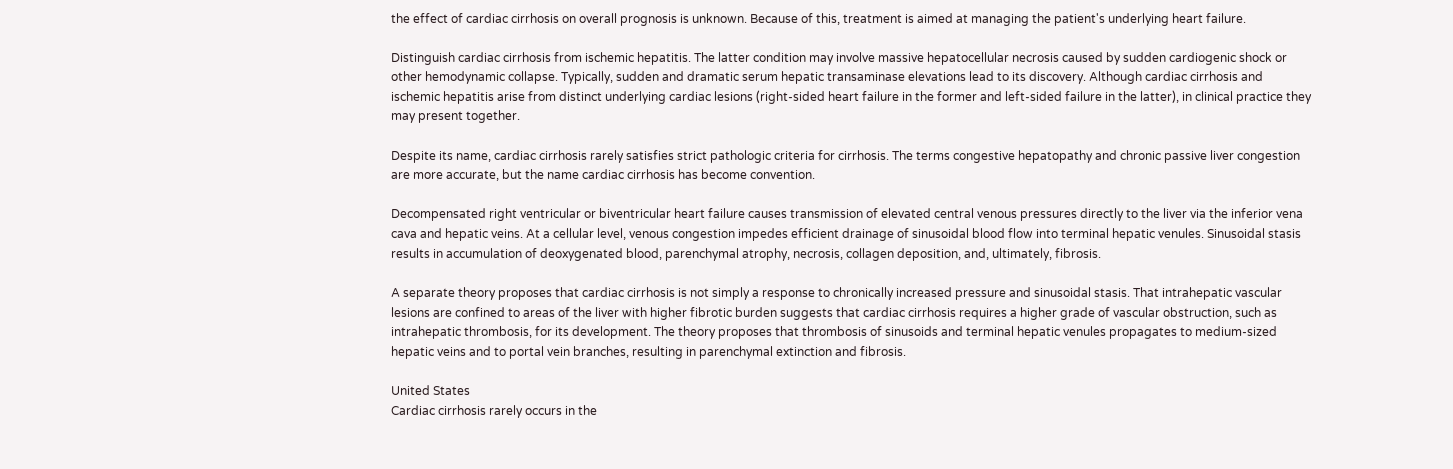the effect of cardiac cirrhosis on overall prognosis is unknown. Because of this, treatment is aimed at managing the patient's underlying heart failure.

Distinguish cardiac cirrhosis from ischemic hepatitis. The latter condition may involve massive hepatocellular necrosis caused by sudden cardiogenic shock or other hemodynamic collapse. Typically, sudden and dramatic serum hepatic transaminase elevations lead to its discovery. Although cardiac cirrhosis and ischemic hepatitis arise from distinct underlying cardiac lesions (right-sided heart failure in the former and left-sided failure in the latter), in clinical practice they may present together.

Despite its name, cardiac cirrhosis rarely satisfies strict pathologic criteria for cirrhosis. The terms congestive hepatopathy and chronic passive liver congestion are more accurate, but the name cardiac cirrhosis has become convention.

Decompensated right ventricular or biventricular heart failure causes transmission of elevated central venous pressures directly to the liver via the inferior vena cava and hepatic veins. At a cellular level, venous congestion impedes efficient drainage of sinusoidal blood flow into terminal hepatic venules. Sinusoidal stasis results in accumulation of deoxygenated blood, parenchymal atrophy, necrosis, collagen deposition, and, ultimately, fibrosis.

A separate theory proposes that cardiac cirrhosis is not simply a response to chronically increased pressure and sinusoidal stasis. That intrahepatic vascular lesions are confined to areas of the liver with higher fibrotic burden suggests that cardiac cirrhosis requires a higher grade of vascular obstruction, such as intrahepatic thrombosis, for its development. The theory proposes that thrombosis of sinusoids and terminal hepatic venules propagates to medium-sized hepatic veins and to portal vein branches, resulting in parenchymal extinction and fibrosis.

United States
Cardiac cirrhosis rarely occurs in the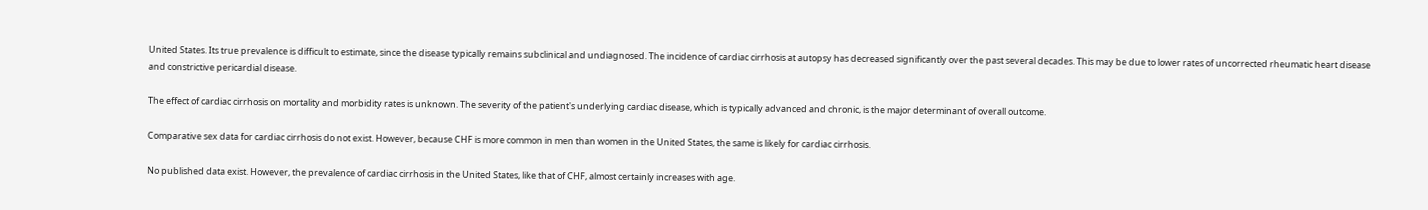United States. Its true prevalence is difficult to estimate, since the disease typically remains subclinical and undiagnosed. The incidence of cardiac cirrhosis at autopsy has decreased significantly over the past several decades. This may be due to lower rates of uncorrected rheumatic heart disease and constrictive pericardial disease.

The effect of cardiac cirrhosis on mortality and morbidity rates is unknown. The severity of the patient's underlying cardiac disease, which is typically advanced and chronic, is the major determinant of overall outcome.

Comparative sex data for cardiac cirrhosis do not exist. However, because CHF is more common in men than women in the United States, the same is likely for cardiac cirrhosis.

No published data exist. However, the prevalence of cardiac cirrhosis in the United States, like that of CHF, almost certainly increases with age.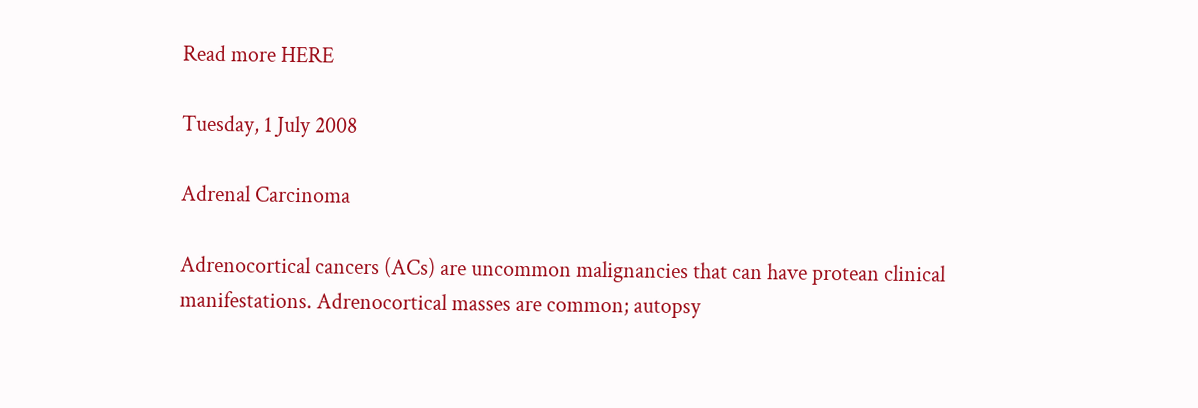Read more HERE

Tuesday, 1 July 2008

Adrenal Carcinoma

Adrenocortical cancers (ACs) are uncommon malignancies that can have protean clinical manifestations. Adrenocortical masses are common; autopsy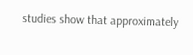studies show that approximately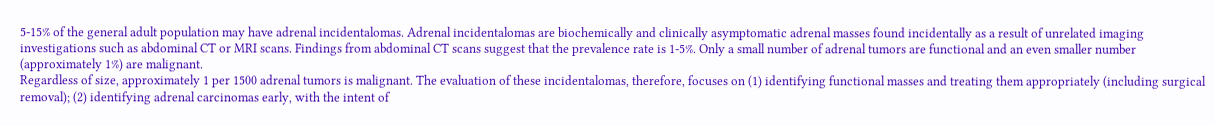5-15% of the general adult population may have adrenal incidentalomas. Adrenal incidentalomas are biochemically and clinically asymptomatic adrenal masses found incidentally as a result of unrelated imaging investigations such as abdominal CT or MRI scans. Findings from abdominal CT scans suggest that the prevalence rate is 1-5%. Only a small number of adrenal tumors are functional and an even smaller number (approximately 1%) are malignant.
Regardless of size, approximately 1 per 1500 adrenal tumors is malignant. The evaluation of these incidentalomas, therefore, focuses on (1) identifying functional masses and treating them appropriately (including surgical removal); (2) identifying adrenal carcinomas early, with the intent of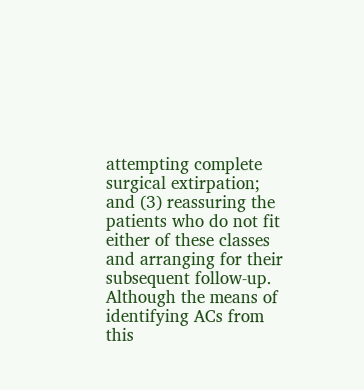attempting complete surgical extirpation; and (3) reassuring the patients who do not fit either of these classes and arranging for their subsequent follow-up.
Although the means of identifying ACs from this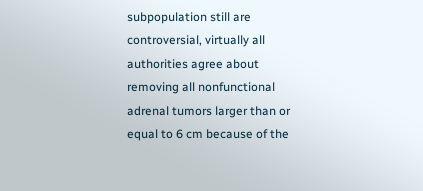subpopulation still are controversial, virtually all authorities agree about removing all nonfunctional adrenal tumors larger than or equal to 6 cm because of the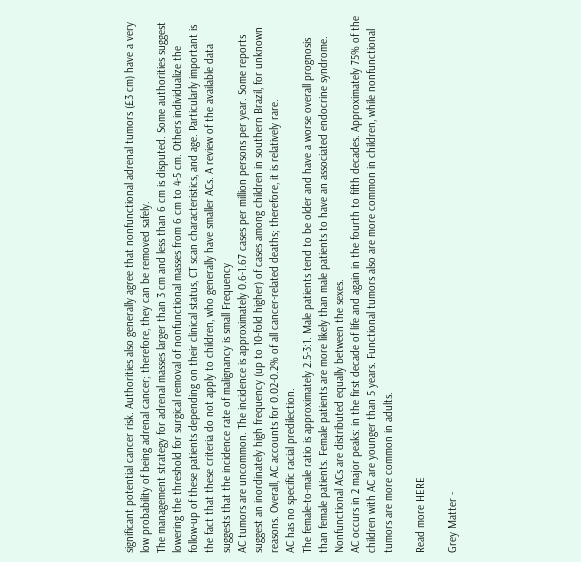significant potential cancer risk. Authorities also generally agree that nonfunctional adrenal tumors (£3 cm) have a very low probability of being adrenal cancer; therefore, they can be removed safely.
The management strategy for adrenal masses larger than 3 cm and less than 6 cm is disputed. Some authorities suggest lowering the threshold for surgical removal of nonfunctional masses from 6 cm to 4-5 cm. Others individualize the follow-up of these patients depending on their clinical status, CT scan characteristics, and age. Particularly important is the fact that these criteria do not apply to children, who generally have smaller ACs. A review of the available data suggests that the incidence rate of malignancy is small Frequency
AC tumors are uncommon. The incidence is approximately 0.6-1.67 cases per million persons per year. Some reports suggest an inordinately high frequency (up to 10-fold higher) of cases among children in southern Brazil, for unknown reasons. Overall, AC accounts for 0.02-0.2% of all cancer-related deaths; therefore, it is relatively rare.
AC has no specific racial predilection.
The female-to-male ratio is approximately 2.5-3:1. Male patients tend to be older and have a worse overall prognosis than female patients. Female patients are more likely than male patients to have an associated endocrine syndrome. Nonfunctional ACs are distributed equally between the sexes.
AC occurs in 2 major peaks: in the first decade of life and again in the fourth to fifth decades. Approximately 75% of the children with AC are younger than 5 years. Functional tumors also are more common in children, while nonfunctional tumors are more common in adults.

Read more HERE

Grey Matter -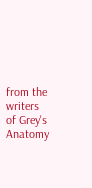from the writers of Grey's Anatomy